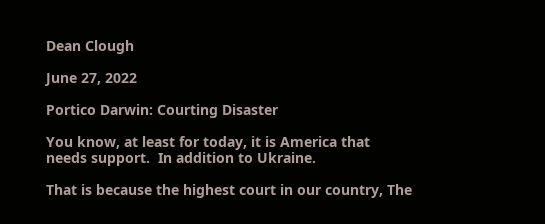Dean Clough

June 27, 2022

Portico Darwin: Courting Disaster

You know, at least for today, it is America that needs support.  In addition to Ukraine.

That is because the highest court in our country, The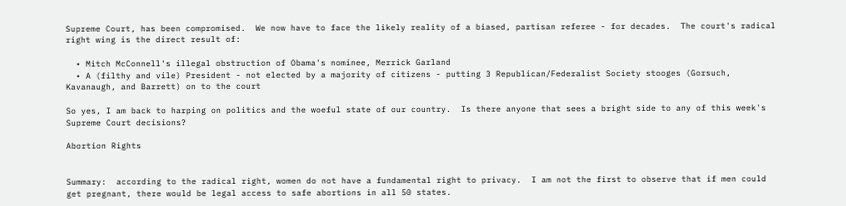Supreme Court, has been compromised.  We now have to face the likely reality of a biased, partisan referee - for decades.  The court's radical right wing is the direct result of:

  • Mitch McConnell's illegal obstruction of Obama's nominee, Merrick Garland
  • A (filthy and vile) President - not elected by a majority of citizens - putting 3 Republican/Federalist Society stooges (Gorsuch, Kavanaugh, and Barrett) on to the court

So yes, I am back to harping on politics and the woeful state of our country.  Is there anyone that sees a bright side to any of this week's Supreme Court decisions?

Abortion Rights


Summary:  according to the radical right, women do not have a fundamental right to privacy.  I am not the first to observe that if men could get pregnant, there would be legal access to safe abortions in all 50 states.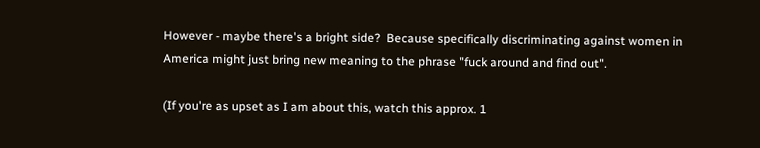However - maybe there's a bright side?  Because specifically discriminating against women in America might just bring new meaning to the phrase "fuck around and find out".

(If you're as upset as I am about this, watch this approx. 1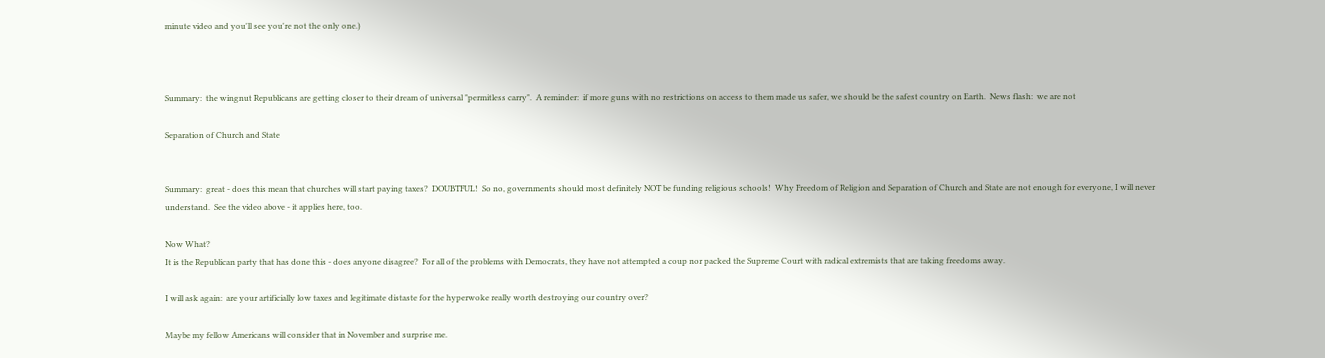minute video and you'll see you're not the only one.)



Summary:  the wingnut Republicans are getting closer to their dream of universal "permitless carry".  A reminder:  if more guns with no restrictions on access to them made us safer, we should be the safest country on Earth.  News flash:  we are not

Separation of Church and State


Summary:  great - does this mean that churches will start paying taxes?  DOUBTFUL!  So no, governments should most definitely NOT be funding religious schools!  Why Freedom of Religion and Separation of Church and State are not enough for everyone, I will never understand.  See the video above - it applies here, too.

Now What?
It is the Republican party that has done this - does anyone disagree?  For all of the problems with Democrats, they have not attempted a coup nor packed the Supreme Court with radical extremists that are taking freedoms away.

I will ask again:  are your artificially low taxes and legitimate distaste for the hyperwoke really worth destroying our country over?

Maybe my fellow Americans will consider that in November and surprise me.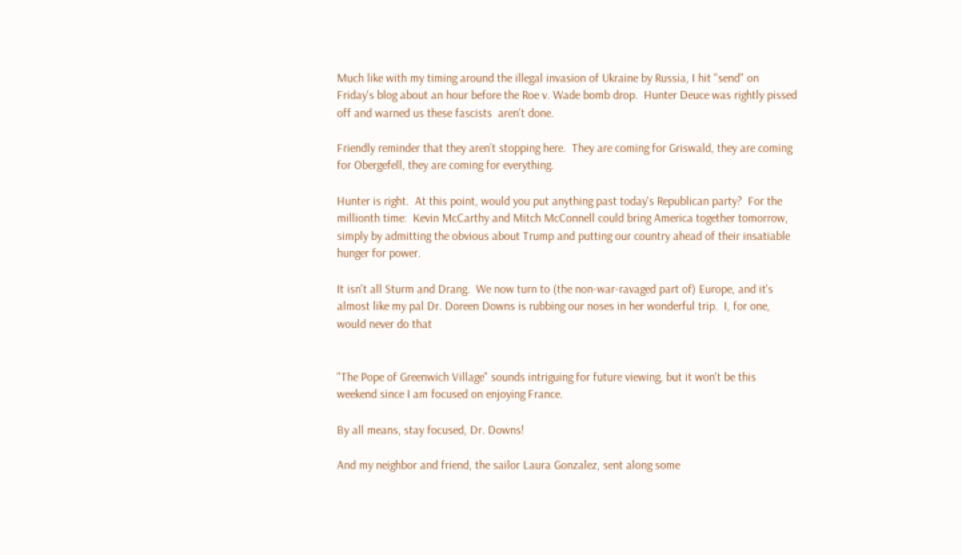Much like with my timing around the illegal invasion of Ukraine by Russia, I hit "send" on Friday's blog about an hour before the Roe v. Wade bomb drop.  Hunter Deuce was rightly pissed off and warned us these fascists  aren't done.

Friendly reminder that they aren’t stopping here.  They are coming for Griswald, they are coming for Obergefell, they are coming for everything.

Hunter is right.  At this point, would you put anything past today's Republican party?  For the millionth time:  Kevin McCarthy and Mitch McConnell could bring America together tomorrow, simply by admitting the obvious about Trump and putting our country ahead of their insatiable hunger for power.

It isn't all Sturm and Drang.  We now turn to (the non-war-ravaged part of) Europe, and it's almost like my pal Dr. Doreen Downs is rubbing our noses in her wonderful trip.  I, for one, would never do that


"The Pope of Greenwich Village" sounds intriguing for future viewing, but it won't be this weekend since I am focused on enjoying France.

By all means, stay focused, Dr. Downs!

And my neighbor and friend, the sailor Laura Gonzalez, sent along some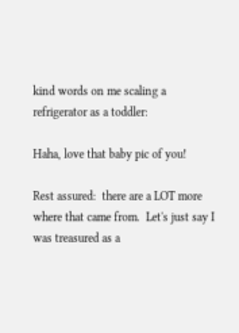kind words on me scaling a refrigerator as a toddler:

Haha, love that baby pic of you!

Rest assured:  there are a LOT more where that came from.  Let's just say I was treasured as a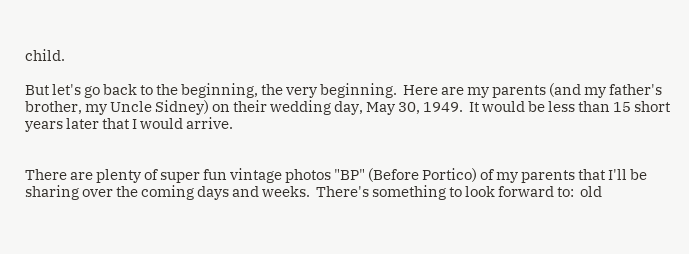child.

But let's go back to the beginning, the very beginning.  Here are my parents (and my father's brother, my Uncle Sidney) on their wedding day, May 30, 1949.  It would be less than 15 short years later that I would arrive.


There are plenty of super fun vintage photos "BP" (Before Portico) of my parents that I'll be sharing over the coming days and weeks.  There's something to look forward to:  old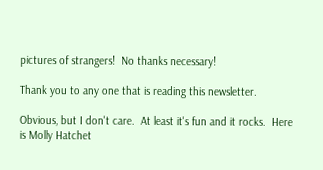pictures of strangers!  No thanks necessary!

Thank you to any one that is reading this newsletter.

Obvious, but I don't care.  At least it's fun and it rocks.  Here is Molly Hatchet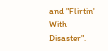and "Flirtin' With Disaster".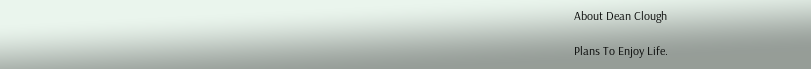About Dean Clough

Plans To Enjoy Life.